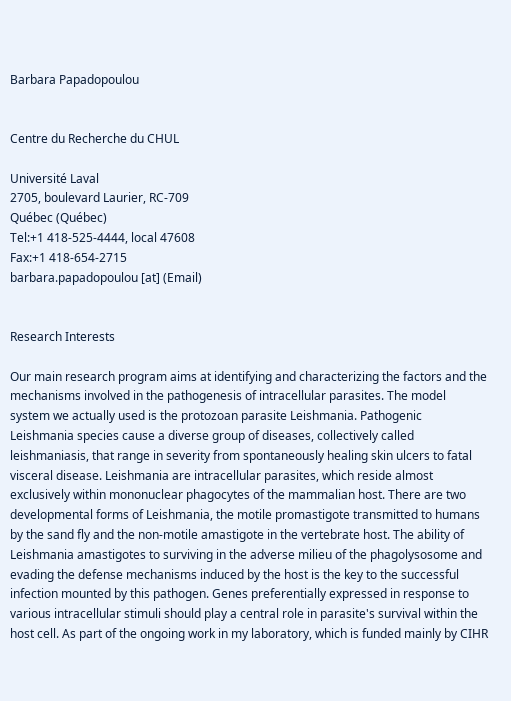Barbara Papadopoulou


Centre du Recherche du CHUL

Université Laval
2705, boulevard Laurier, RC-709
Québec (Québec)
Tel:+1 418-525-4444, local 47608
Fax:+1 418-654-2715
barbara.papadopoulou [at] (Email)


Research Interests

Our main research program aims at identifying and characterizing the factors and the mechanisms involved in the pathogenesis of intracellular parasites. The model system we actually used is the protozoan parasite Leishmania. Pathogenic Leishmania species cause a diverse group of diseases, collectively called leishmaniasis, that range in severity from spontaneously healing skin ulcers to fatal visceral disease. Leishmania are intracellular parasites, which reside almost exclusively within mononuclear phagocytes of the mammalian host. There are two developmental forms of Leishmania, the motile promastigote transmitted to humans by the sand fly and the non-motile amastigote in the vertebrate host. The ability of Leishmania amastigotes to surviving in the adverse milieu of the phagolysosome and evading the defense mechanisms induced by the host is the key to the successful infection mounted by this pathogen. Genes preferentially expressed in response to various intracellular stimuli should play a central role in parasite's survival within the host cell. As part of the ongoing work in my laboratory, which is funded mainly by CIHR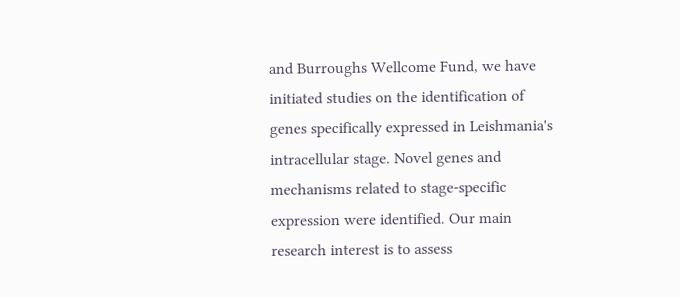and Burroughs Wellcome Fund, we have initiated studies on the identification of genes specifically expressed in Leishmania's intracellular stage. Novel genes and mechanisms related to stage-specific expression were identified. Our main research interest is to assess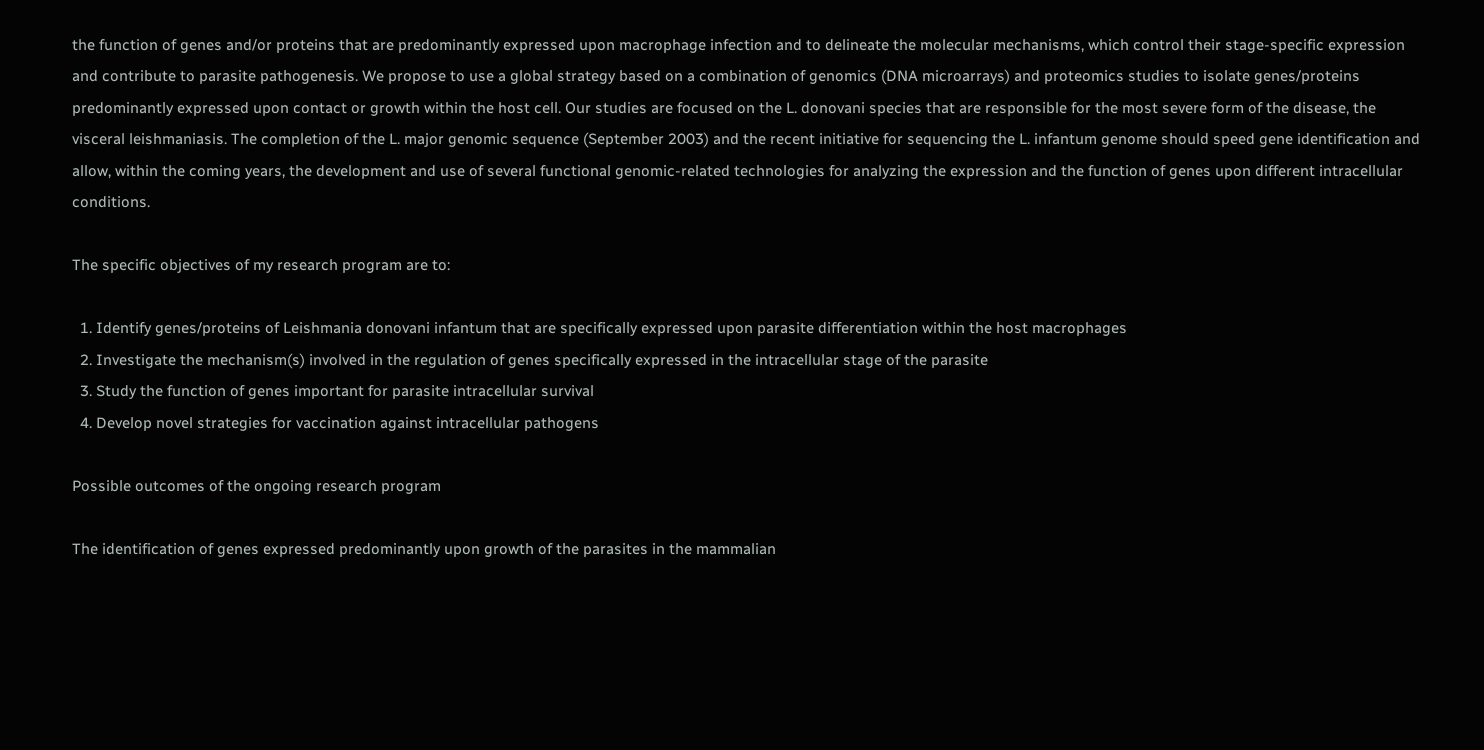the function of genes and/or proteins that are predominantly expressed upon macrophage infection and to delineate the molecular mechanisms, which control their stage-specific expression and contribute to parasite pathogenesis. We propose to use a global strategy based on a combination of genomics (DNA microarrays) and proteomics studies to isolate genes/proteins predominantly expressed upon contact or growth within the host cell. Our studies are focused on the L. donovani species that are responsible for the most severe form of the disease, the visceral leishmaniasis. The completion of the L. major genomic sequence (September 2003) and the recent initiative for sequencing the L. infantum genome should speed gene identification and allow, within the coming years, the development and use of several functional genomic-related technologies for analyzing the expression and the function of genes upon different intracellular conditions.

The specific objectives of my research program are to:

  1. Identify genes/proteins of Leishmania donovani infantum that are specifically expressed upon parasite differentiation within the host macrophages
  2. Investigate the mechanism(s) involved in the regulation of genes specifically expressed in the intracellular stage of the parasite
  3. Study the function of genes important for parasite intracellular survival
  4. Develop novel strategies for vaccination against intracellular pathogens

Possible outcomes of the ongoing research program

The identification of genes expressed predominantly upon growth of the parasites in the mammalian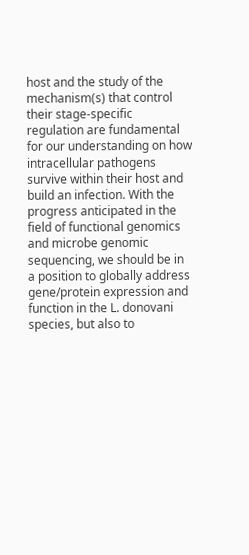host and the study of the mechanism(s) that control their stage-specific regulation are fundamental for our understanding on how intracellular pathogens survive within their host and build an infection. With the progress anticipated in the field of functional genomics and microbe genomic sequencing, we should be in a position to globally address gene/protein expression and function in the L. donovani species, but also to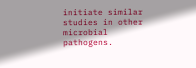initiate similar studies in other microbial pathogens.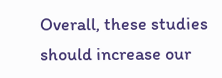Overall, these studies should increase our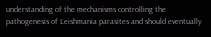understanding of the mechanisms controlling the pathogenesis of Leishmania parasites and should eventually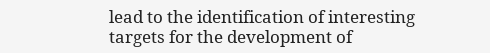lead to the identification of interesting targets for the development of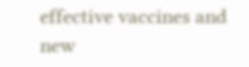effective vaccines and new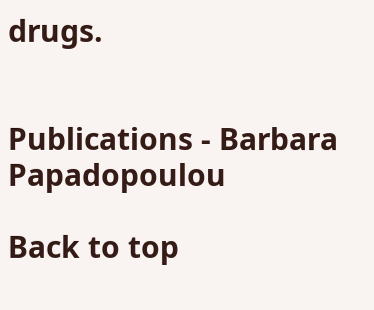drugs.


Publications - Barbara Papadopoulou

Back to top